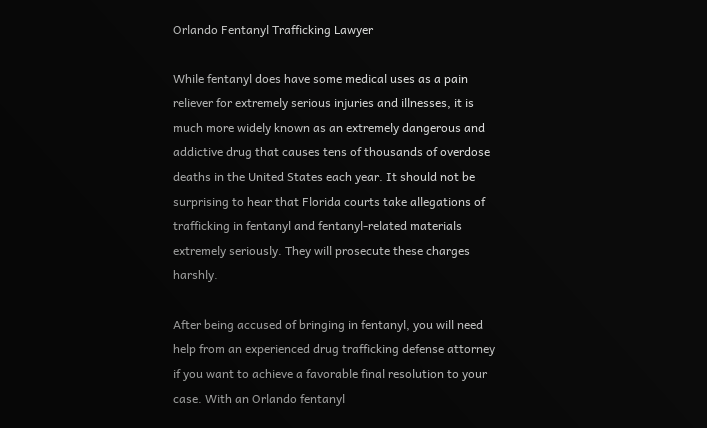Orlando Fentanyl Trafficking Lawyer

While fentanyl does have some medical uses as a pain reliever for extremely serious injuries and illnesses, it is much more widely known as an extremely dangerous and addictive drug that causes tens of thousands of overdose deaths in the United States each year. It should not be surprising to hear that Florida courts take allegations of trafficking in fentanyl and fentanyl-related materials extremely seriously. They will prosecute these charges harshly.

After being accused of bringing in fentanyl, you will need help from an experienced drug trafficking defense attorney if you want to achieve a favorable final resolution to your case. With an Orlando fentanyl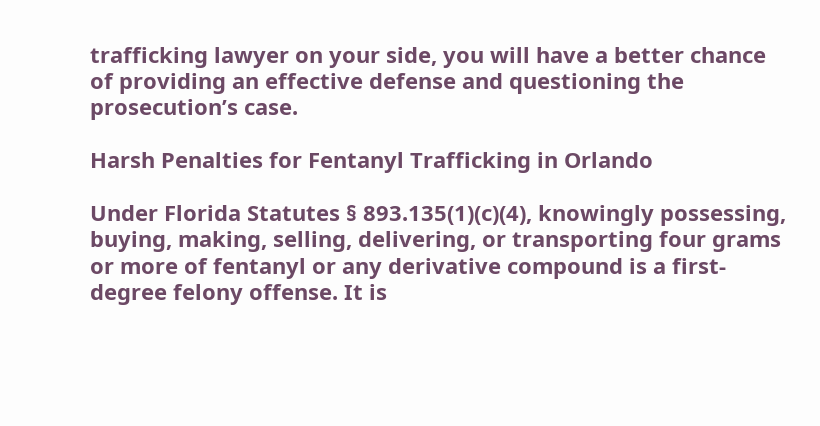trafficking lawyer on your side, you will have a better chance of providing an effective defense and questioning the prosecution’s case.

Harsh Penalties for Fentanyl Trafficking in Orlando

Under Florida Statutes § 893.135(1)(c)(4), knowingly possessing, buying, making, selling, delivering, or transporting four grams or more of fentanyl or any derivative compound is a first-degree felony offense. It is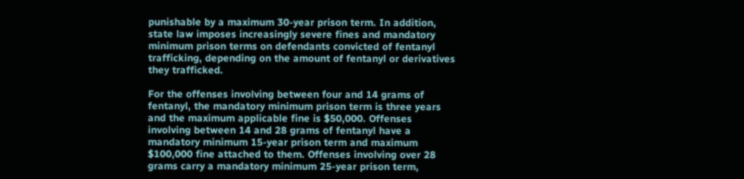punishable by a maximum 30-year prison term. In addition, state law imposes increasingly severe fines and mandatory minimum prison terms on defendants convicted of fentanyl trafficking, depending on the amount of fentanyl or derivatives they trafficked.

For the offenses involving between four and 14 grams of fentanyl, the mandatory minimum prison term is three years and the maximum applicable fine is $50,000. Offenses involving between 14 and 28 grams of fentanyl have a mandatory minimum 15-year prison term and maximum $100,000 fine attached to them. Offenses involving over 28 grams carry a mandatory minimum 25-year prison term,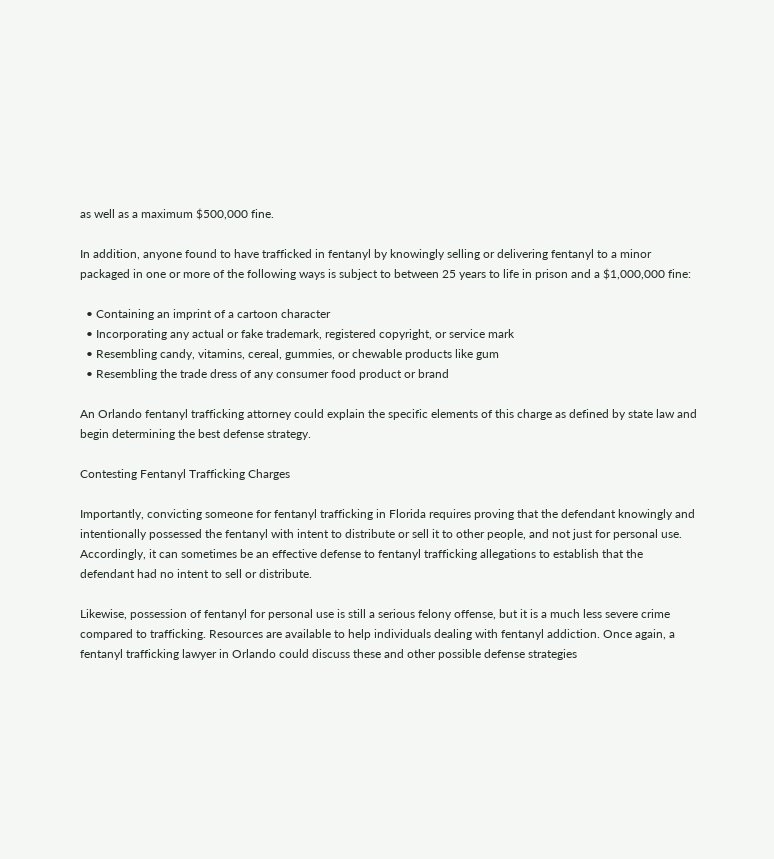as well as a maximum $500,000 fine.

In addition, anyone found to have trafficked in fentanyl by knowingly selling or delivering fentanyl to a minor packaged in one or more of the following ways is subject to between 25 years to life in prison and a $1,000,000 fine:

  • Containing an imprint of a cartoon character
  • Incorporating any actual or fake trademark, registered copyright, or service mark
  • Resembling candy, vitamins, cereal, gummies, or chewable products like gum
  • Resembling the trade dress of any consumer food product or brand

An Orlando fentanyl trafficking attorney could explain the specific elements of this charge as defined by state law and begin determining the best defense strategy.

Contesting Fentanyl Trafficking Charges

Importantly, convicting someone for fentanyl trafficking in Florida requires proving that the defendant knowingly and intentionally possessed the fentanyl with intent to distribute or sell it to other people, and not just for personal use. Accordingly, it can sometimes be an effective defense to fentanyl trafficking allegations to establish that the defendant had no intent to sell or distribute.

Likewise, possession of fentanyl for personal use is still a serious felony offense, but it is a much less severe crime compared to trafficking. Resources are available to help individuals dealing with fentanyl addiction. Once again, a fentanyl trafficking lawyer in Orlando could discuss these and other possible defense strategies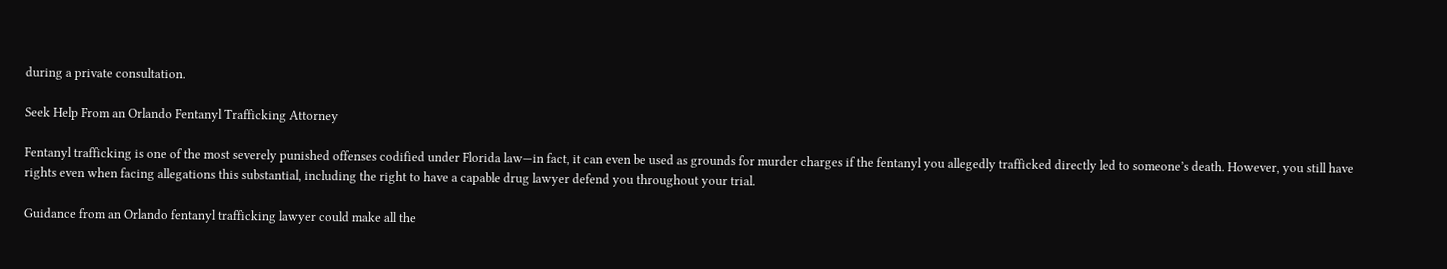during a private consultation.

Seek Help From an Orlando Fentanyl Trafficking Attorney

Fentanyl trafficking is one of the most severely punished offenses codified under Florida law—in fact, it can even be used as grounds for murder charges if the fentanyl you allegedly trafficked directly led to someone’s death. However, you still have rights even when facing allegations this substantial, including the right to have a capable drug lawyer defend you throughout your trial.

Guidance from an Orlando fentanyl trafficking lawyer could make all the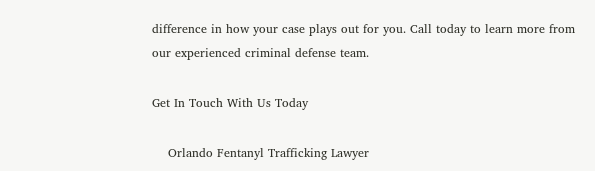difference in how your case plays out for you. Call today to learn more from our experienced criminal defense team.

Get In Touch With Us Today

    Orlando Fentanyl Trafficking Lawyer